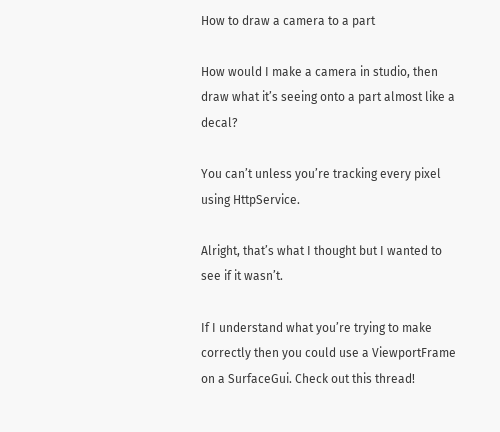How to draw a camera to a part

How would I make a camera in studio, then draw what it’s seeing onto a part almost like a decal?

You can’t unless you’re tracking every pixel using HttpService.

Alright, that’s what I thought but I wanted to see if it wasn’t.

If I understand what you’re trying to make correctly then you could use a ViewportFrame on a SurfaceGui. Check out this thread!